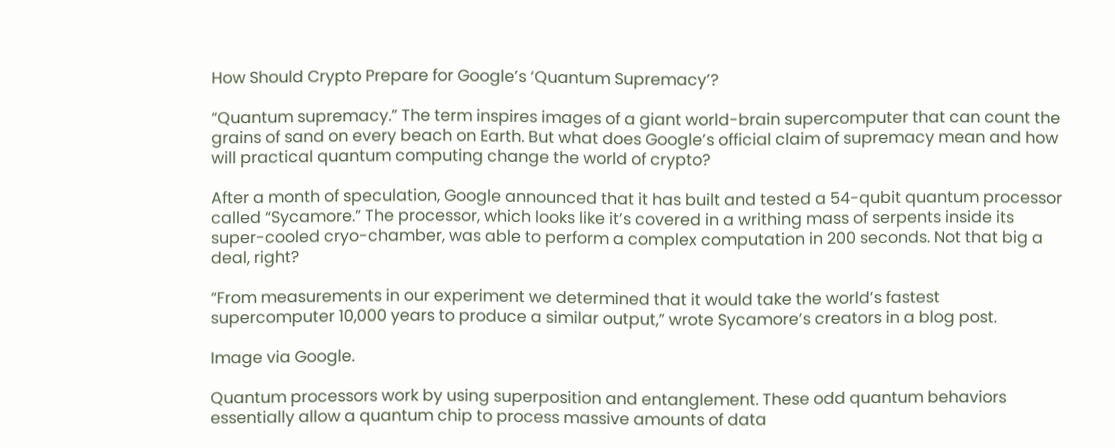How Should Crypto Prepare for Google’s ‘Quantum Supremacy’?

“Quantum supremacy.” The term inspires images of a giant world-brain supercomputer that can count the grains of sand on every beach on Earth. But what does Google’s official claim of supremacy mean and how will practical quantum computing change the world of crypto?

After a month of speculation, Google announced that it has built and tested a 54-qubit quantum processor called “Sycamore.” The processor, which looks like it’s covered in a writhing mass of serpents inside its super-cooled cryo-chamber, was able to perform a complex computation in 200 seconds. Not that big a deal, right?

“From measurements in our experiment we determined that it would take the world’s fastest supercomputer 10,000 years to produce a similar output,” wrote Sycamore’s creators in a blog post.

Image via Google.

Quantum processors work by using superposition and entanglement. These odd quantum behaviors essentially allow a quantum chip to process massive amounts of data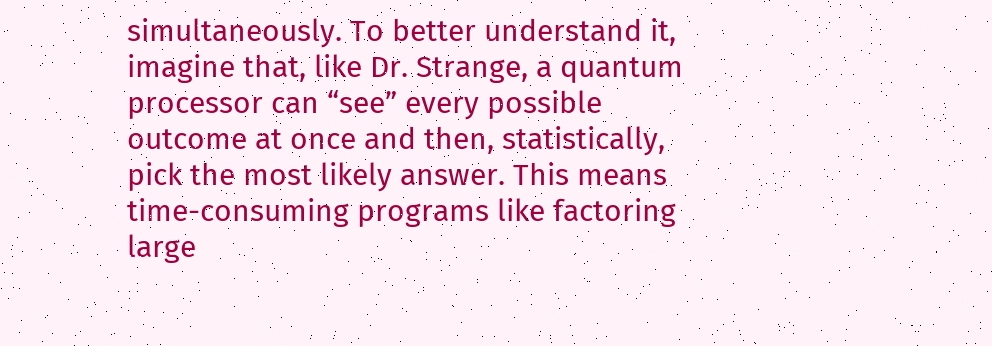simultaneously. To better understand it, imagine that, like Dr. Strange, a quantum processor can “see” every possible outcome at once and then, statistically, pick the most likely answer. This means time-consuming programs like factoring large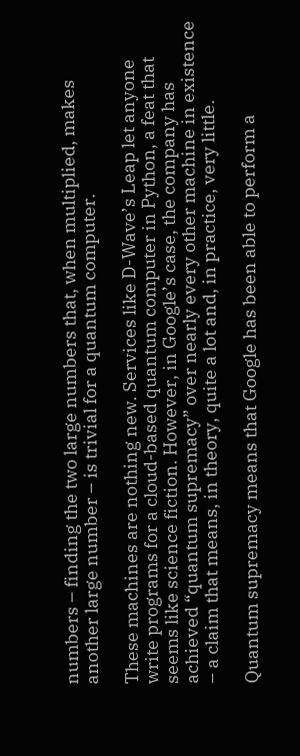numbers – finding the two large numbers that, when multiplied, makes another large number – is trivial for a quantum computer.

These machines are nothing new. Services like D-Wave’s Leap let anyone write programs for a cloud-based quantum computer in Python, a feat that seems like science fiction. However, in Google’s case, the company has achieved “quantum supremacy” over nearly every other machine in existence – a claim that means, in theory, quite a lot and, in practice, very little.

Quantum supremacy means that Google has been able to perform a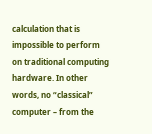calculation that is impossible to perform on traditional computing hardware. In other words, no “classical” computer – from the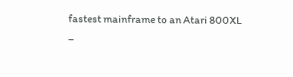fastest mainframe to an Atari 800XL –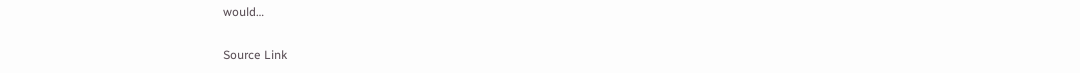would…

Source Link